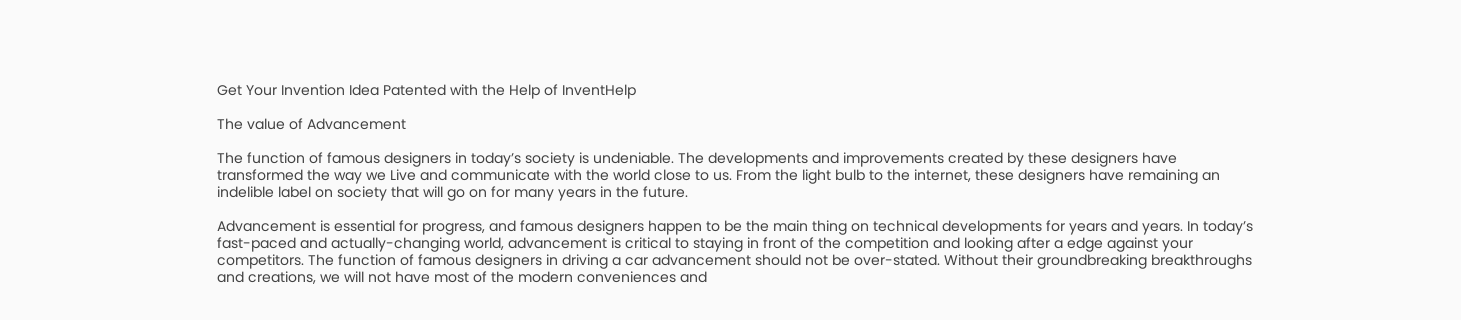Get Your Invention Idea Patented with the Help of InventHelp

The value of Advancement

The function of famous designers in today’s society is undeniable. The developments and improvements created by these designers have transformed the way we Live and communicate with the world close to us. From the light bulb to the internet, these designers have remaining an indelible label on society that will go on for many years in the future.

Advancement is essential for progress, and famous designers happen to be the main thing on technical developments for years and years. In today’s fast-paced and actually-changing world, advancement is critical to staying in front of the competition and looking after a edge against your competitors. The function of famous designers in driving a car advancement should not be over-stated. Without their groundbreaking breakthroughs and creations, we will not have most of the modern conveniences and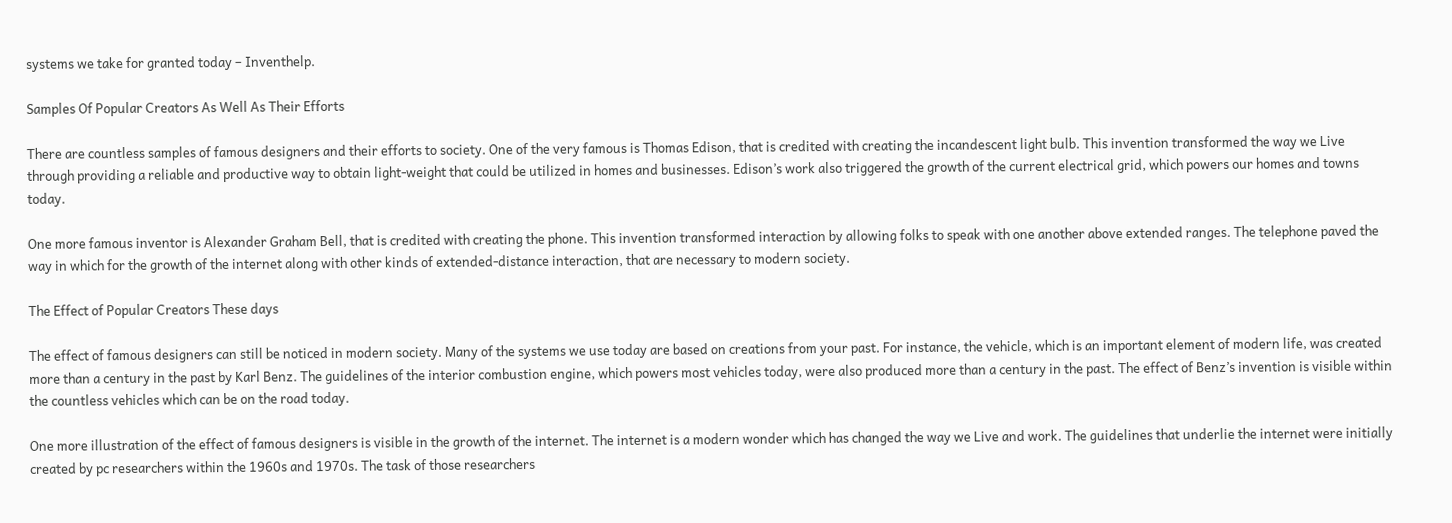systems we take for granted today – Inventhelp.

Samples Of Popular Creators As Well As Their Efforts

There are countless samples of famous designers and their efforts to society. One of the very famous is Thomas Edison, that is credited with creating the incandescent light bulb. This invention transformed the way we Live through providing a reliable and productive way to obtain light-weight that could be utilized in homes and businesses. Edison’s work also triggered the growth of the current electrical grid, which powers our homes and towns today.

One more famous inventor is Alexander Graham Bell, that is credited with creating the phone. This invention transformed interaction by allowing folks to speak with one another above extended ranges. The telephone paved the way in which for the growth of the internet along with other kinds of extended-distance interaction, that are necessary to modern society.

The Effect of Popular Creators These days

The effect of famous designers can still be noticed in modern society. Many of the systems we use today are based on creations from your past. For instance, the vehicle, which is an important element of modern life, was created more than a century in the past by Karl Benz. The guidelines of the interior combustion engine, which powers most vehicles today, were also produced more than a century in the past. The effect of Benz’s invention is visible within the countless vehicles which can be on the road today.

One more illustration of the effect of famous designers is visible in the growth of the internet. The internet is a modern wonder which has changed the way we Live and work. The guidelines that underlie the internet were initially created by pc researchers within the 1960s and 1970s. The task of those researchers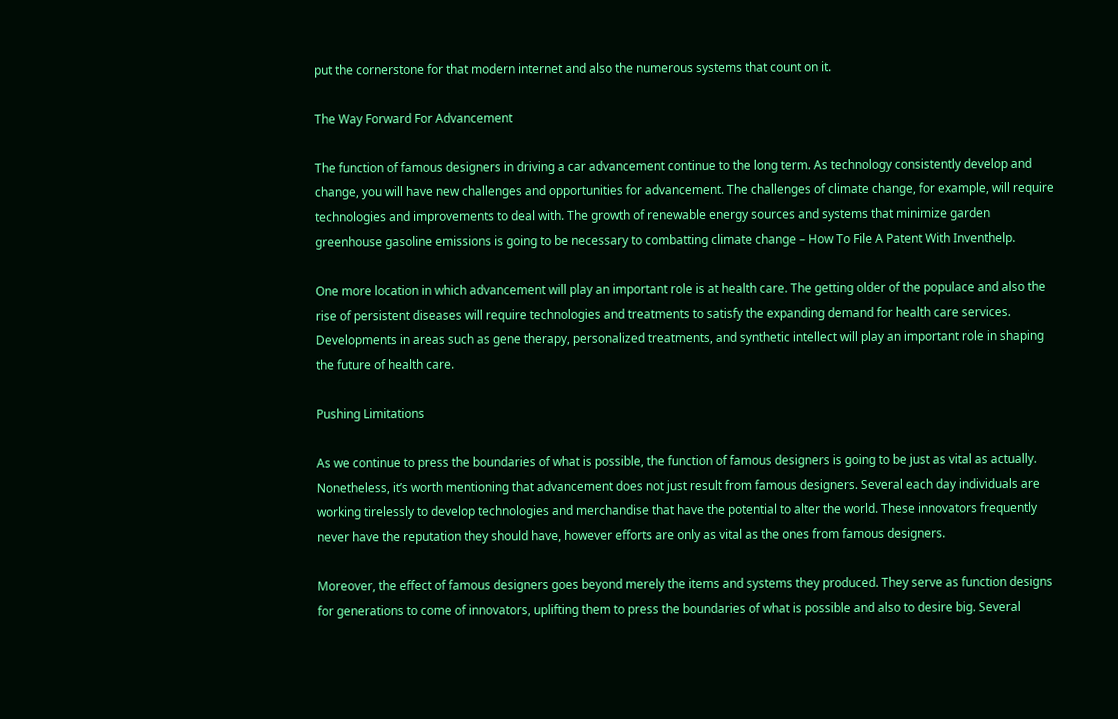put the cornerstone for that modern internet and also the numerous systems that count on it.

The Way Forward For Advancement

The function of famous designers in driving a car advancement continue to the long term. As technology consistently develop and change, you will have new challenges and opportunities for advancement. The challenges of climate change, for example, will require technologies and improvements to deal with. The growth of renewable energy sources and systems that minimize garden greenhouse gasoline emissions is going to be necessary to combatting climate change – How To File A Patent With Inventhelp.

One more location in which advancement will play an important role is at health care. The getting older of the populace and also the rise of persistent diseases will require technologies and treatments to satisfy the expanding demand for health care services. Developments in areas such as gene therapy, personalized treatments, and synthetic intellect will play an important role in shaping the future of health care.

Pushing Limitations

As we continue to press the boundaries of what is possible, the function of famous designers is going to be just as vital as actually. Nonetheless, it’s worth mentioning that advancement does not just result from famous designers. Several each day individuals are working tirelessly to develop technologies and merchandise that have the potential to alter the world. These innovators frequently never have the reputation they should have, however efforts are only as vital as the ones from famous designers.

Moreover, the effect of famous designers goes beyond merely the items and systems they produced. They serve as function designs for generations to come of innovators, uplifting them to press the boundaries of what is possible and also to desire big. Several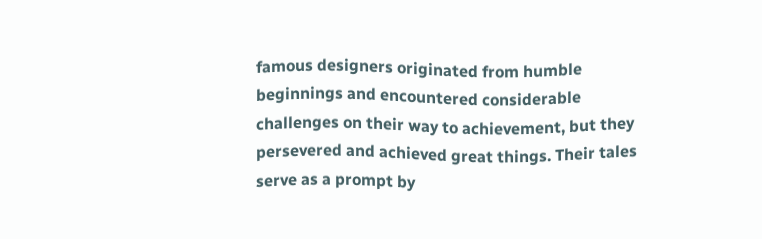famous designers originated from humble beginnings and encountered considerable challenges on their way to achievement, but they persevered and achieved great things. Their tales serve as a prompt by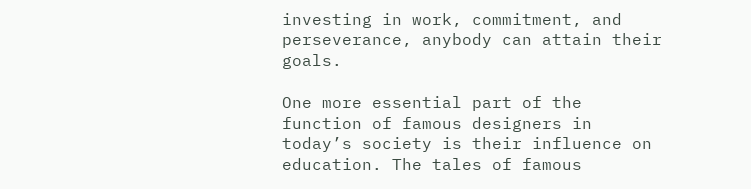investing in work, commitment, and perseverance, anybody can attain their goals.

One more essential part of the function of famous designers in today’s society is their influence on education. The tales of famous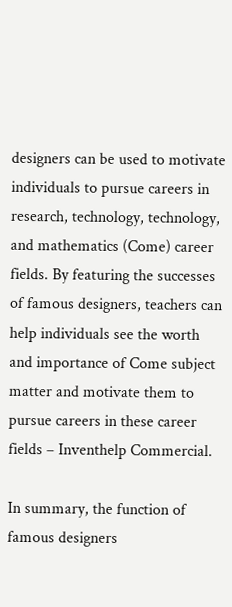designers can be used to motivate individuals to pursue careers in research, technology, technology, and mathematics (Come) career fields. By featuring the successes of famous designers, teachers can help individuals see the worth and importance of Come subject matter and motivate them to pursue careers in these career fields – Inventhelp Commercial.

In summary, the function of famous designers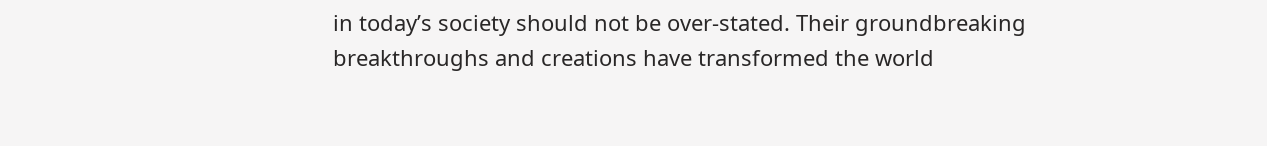in today’s society should not be over-stated. Their groundbreaking breakthroughs and creations have transformed the world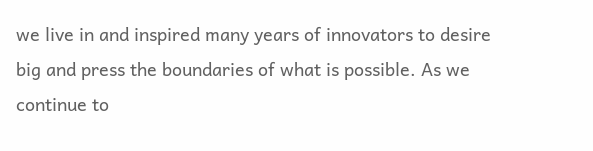we live in and inspired many years of innovators to desire big and press the boundaries of what is possible. As we continue to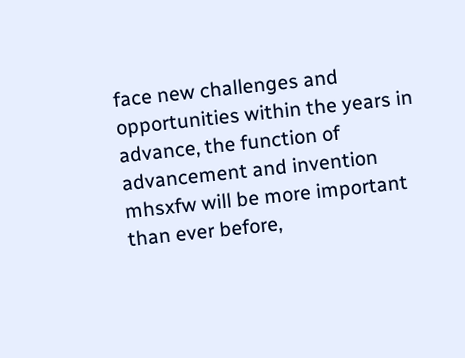face new challenges and opportunities within the years in advance, the function of advancement and invention mhsxfw will be more important than ever before,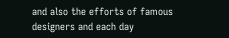and also the efforts of famous designers and each day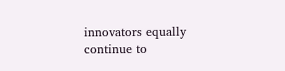innovators equally continue to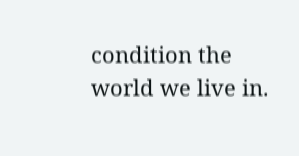condition the world we live in.